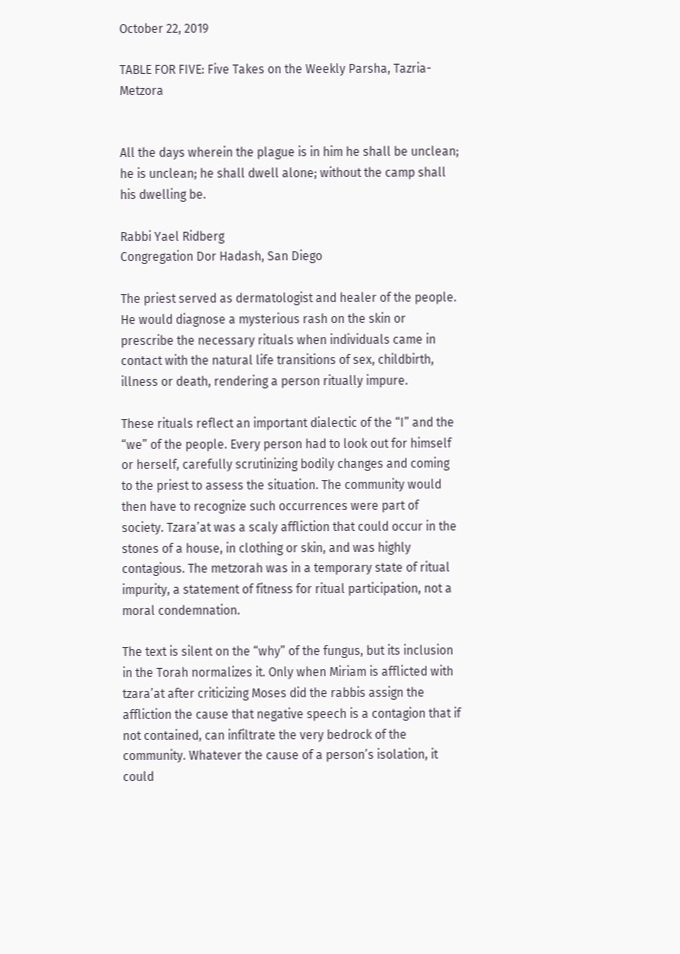October 22, 2019

TABLE FOR FIVE: Five Takes on the Weekly Parsha, Tazria-Metzora


All the days wherein the plague is in him he shall be unclean; he is unclean; he shall dwell alone; without the camp shall his dwelling be.

Rabbi Yael Ridberg
Congregation Dor Hadash, San Diego

The priest served as dermatologist and healer of the people. He would diagnose a mysterious rash on the skin or prescribe the necessary rituals when individuals came in contact with the natural life transitions of sex, childbirth, illness or death, rendering a person ritually impure.

These rituals reflect an important dialectic of the “I” and the “we” of the people. Every person had to look out for himself or herself, carefully scrutinizing bodily changes and coming to the priest to assess the situation. The community would then have to recognize such occurrences were part of society. Tzara’at was a scaly affliction that could occur in the stones of a house, in clothing or skin, and was highly contagious. The metzorah was in a temporary state of ritual impurity, a statement of fitness for ritual participation, not a moral condemnation.

The text is silent on the “why” of the fungus, but its inclusion in the Torah normalizes it. Only when Miriam is afflicted with tzara’at after criticizing Moses did the rabbis assign the affliction the cause that negative speech is a contagion that if not contained, can infiltrate the very bedrock of the community. Whatever the cause of a person’s isolation, it could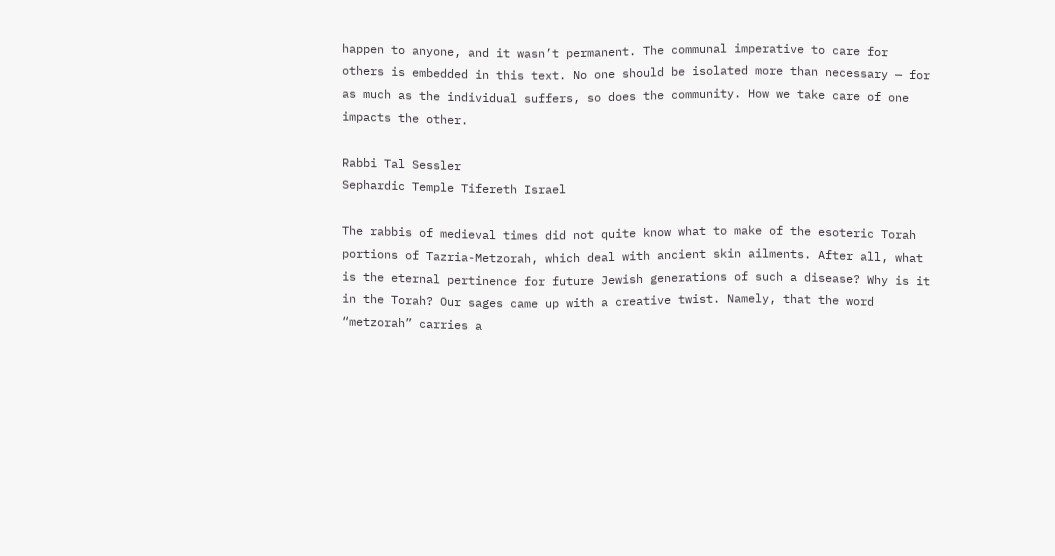happen to anyone, and it wasn’t permanent. The communal imperative to care for others is embedded in this text. No one should be isolated more than necessary — for as much as the individual suffers, so does the community. How we take care of one impacts the other.

Rabbi Tal Sessler
Sephardic Temple Tifereth Israel

The rabbis of medieval times did not quite know what to make of the esoteric Torah portions of Tazria-Metzorah, which deal with ancient skin ailments. After all, what is the eternal pertinence for future Jewish generations of such a disease? Why is it in the Torah? Our sages came up with a creative twist. Namely, that the word “metzorah” carries a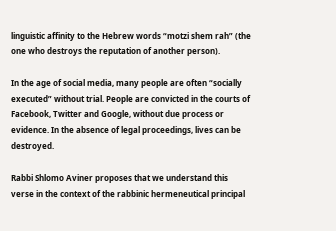linguistic affinity to the Hebrew words “motzi shem rah” (the one who destroys the reputation of another person).

In the age of social media, many people are often “socially executed” without trial. People are convicted in the courts of Facebook, Twitter and Google, without due process or evidence. In the absence of legal proceedings, lives can be destroyed.

Rabbi Shlomo Aviner proposes that we understand this verse in the context of the rabbinic hermeneutical principal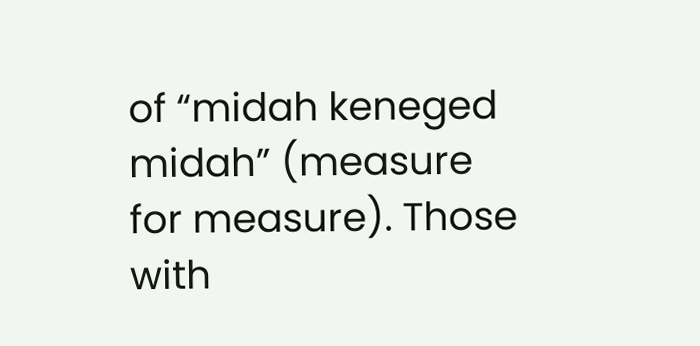of “midah keneged midah” (measure for measure). Those with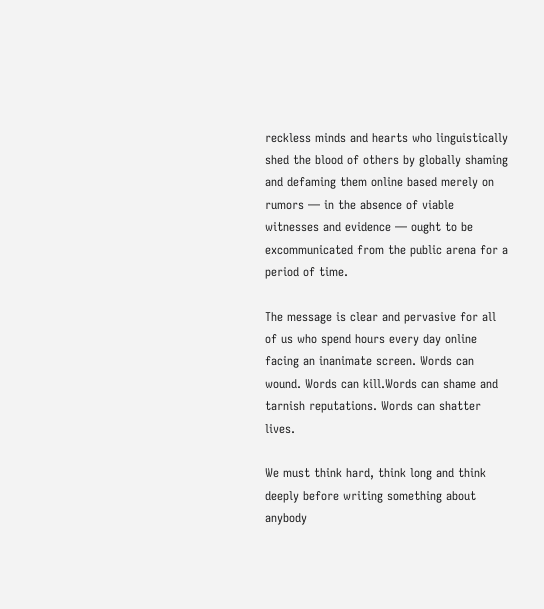reckless minds and hearts who linguistically shed the blood of others by globally shaming and defaming them online based merely on rumors — in the absence of viable witnesses and evidence — ought to be excommunicated from the public arena for a period of time.

The message is clear and pervasive for all of us who spend hours every day online facing an inanimate screen. Words can wound. Words can kill.Words can shame and tarnish reputations. Words can shatter lives.

We must think hard, think long and think deeply before writing something about anybody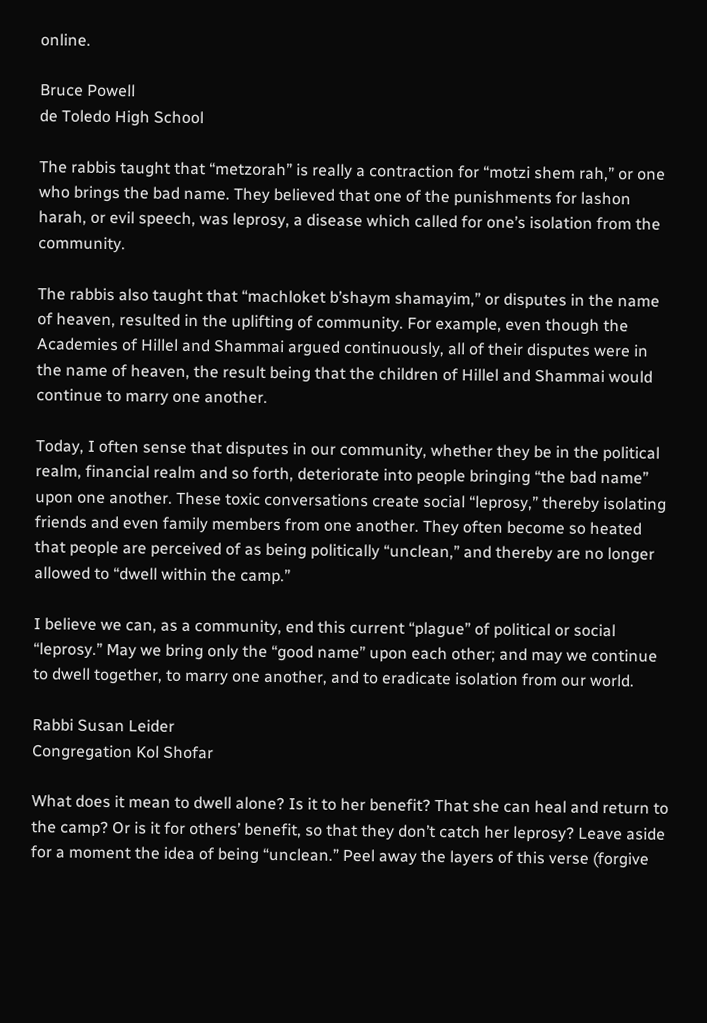online.

Bruce Powell
de Toledo High School

The rabbis taught that “metzorah” is really a contraction for “motzi shem rah,” or one who brings the bad name. They believed that one of the punishments for lashon harah, or evil speech, was leprosy, a disease which called for one’s isolation from the community.

The rabbis also taught that “machloket b’shaym shamayim,” or disputes in the name of heaven, resulted in the uplifting of community. For example, even though the Academies of Hillel and Shammai argued continuously, all of their disputes were in the name of heaven, the result being that the children of Hillel and Shammai would continue to marry one another.

Today, I often sense that disputes in our community, whether they be in the political realm, financial realm and so forth, deteriorate into people bringing “the bad name” upon one another. These toxic conversations create social “leprosy,” thereby isolating friends and even family members from one another. They often become so heated that people are perceived of as being politically “unclean,” and thereby are no longer allowed to “dwell within the camp.”

I believe we can, as a community, end this current “plague” of political or social “leprosy.” May we bring only the “good name” upon each other; and may we continue to dwell together, to marry one another, and to eradicate isolation from our world.

Rabbi Susan Leider
Congregation Kol Shofar

What does it mean to dwell alone? Is it to her benefit? That she can heal and return to the camp? Or is it for others’ benefit, so that they don’t catch her leprosy? Leave aside for a moment the idea of being “unclean.” Peel away the layers of this verse (forgive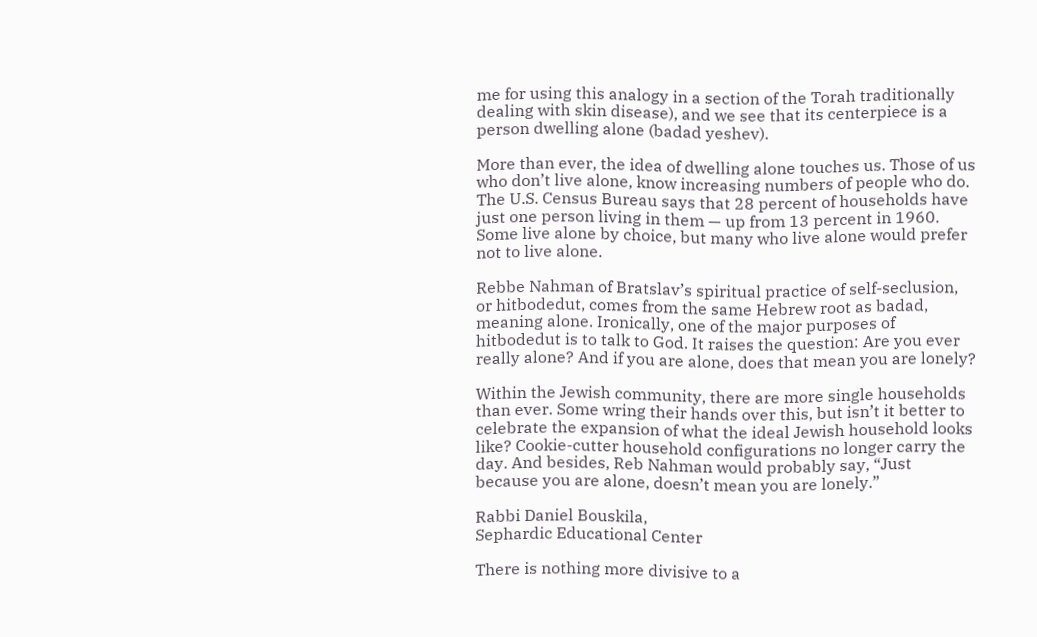me for using this analogy in a section of the Torah traditionally dealing with skin disease), and we see that its centerpiece is a person dwelling alone (badad yeshev).

More than ever, the idea of dwelling alone touches us. Those of us who don’t live alone, know increasing numbers of people who do. The U.S. Census Bureau says that 28 percent of households have just one person living in them — up from 13 percent in 1960. Some live alone by choice, but many who live alone would prefer not to live alone.

Rebbe Nahman of Bratslav’s spiritual practice of self-seclusion, or hitbodedut, comes from the same Hebrew root as badad, meaning alone. Ironically, one of the major purposes of hitbodedut is to talk to God. It raises the question: Are you ever really alone? And if you are alone, does that mean you are lonely?

Within the Jewish community, there are more single households than ever. Some wring their hands over this, but isn’t it better to celebrate the expansion of what the ideal Jewish household looks like? Cookie-cutter household configurations no longer carry the day. And besides, Reb Nahman would probably say, “Just because you are alone, doesn’t mean you are lonely.”

Rabbi Daniel Bouskila,
Sephardic Educational Center

There is nothing more divisive to a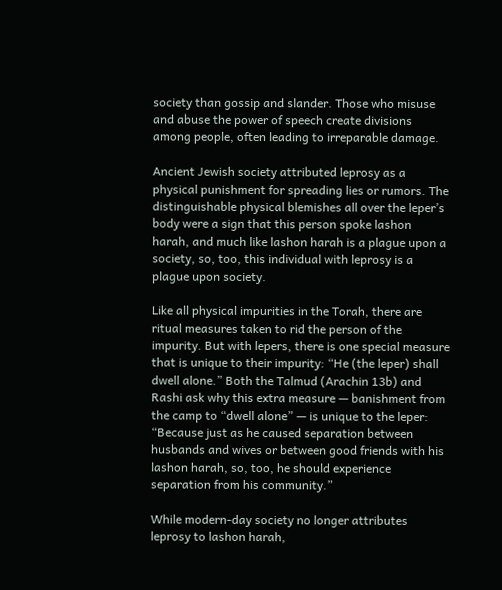society than gossip and slander. Those who misuse and abuse the power of speech create divisions among people, often leading to irreparable damage.

Ancient Jewish society attributed leprosy as a physical punishment for spreading lies or rumors. The distinguishable physical blemishes all over the leper’s body were a sign that this person spoke lashon harah, and much like lashon harah is a plague upon a society, so, too, this individual with leprosy is a plague upon society.

Like all physical impurities in the Torah, there are ritual measures taken to rid the person of the impurity. But with lepers, there is one special measure that is unique to their impurity: “He (the leper) shall dwell alone.” Both the Talmud (Arachin 13b) and Rashi ask why this extra measure — banishment from the camp to “dwell alone” — is unique to the leper: “Because just as he caused separation between husbands and wives or between good friends with his lashon harah, so, too, he should experience separation from his community.”

While modern-day society no longer attributes leprosy to lashon harah,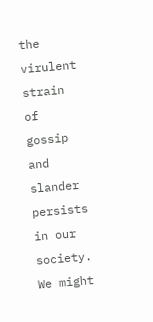the virulent strain of gossip and slander persists in our society. We might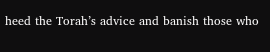heed the Torah’s advice and banish those who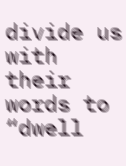divide us with their words to “dwell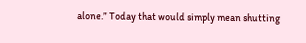alone.” Today that would simply mean shutting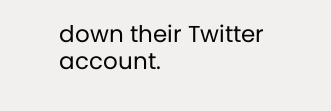down their Twitter account.